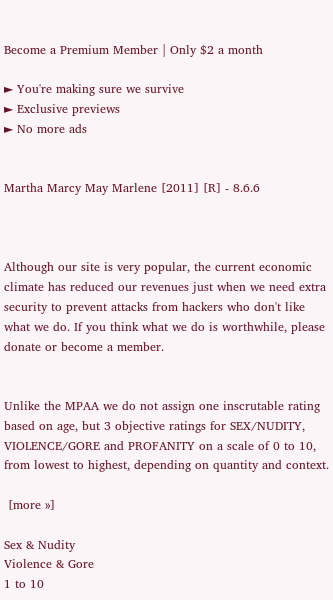Become a Premium Member | Only $2 a month

► You're making sure we survive
► Exclusive previews
► No more ads


Martha Marcy May Marlene [2011] [R] - 8.6.6



Although our site is very popular, the current economic climate has reduced our revenues just when we need extra security to prevent attacks from hackers who don't like what we do. If you think what we do is worthwhile, please donate or become a member.


Unlike the MPAA we do not assign one inscrutable rating based on age, but 3 objective ratings for SEX/NUDITY, VIOLENCE/GORE and PROFANITY on a scale of 0 to 10, from lowest to highest, depending on quantity and context.

 [more »]

Sex & Nudity
Violence & Gore
1 to 10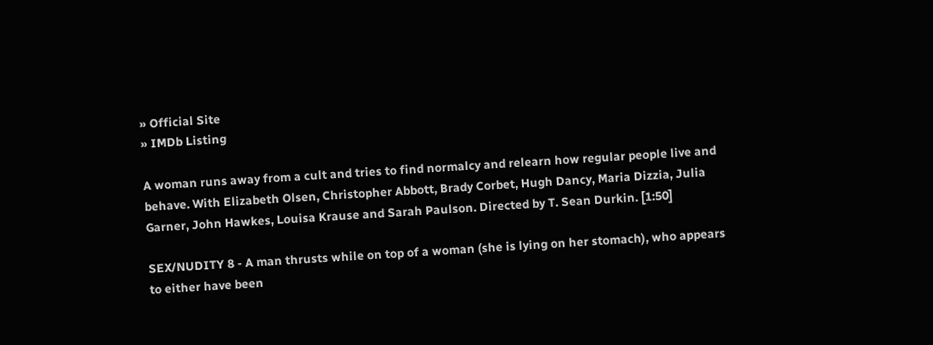» Official Site
» IMDb Listing

A woman runs away from a cult and tries to find normalcy and relearn how regular people live and behave. With Elizabeth Olsen, Christopher Abbott, Brady Corbet, Hugh Dancy, Maria Dizzia, Julia Garner, John Hawkes, Louisa Krause and Sarah Paulson. Directed by T. Sean Durkin. [1:50]

SEX/NUDITY 8 - A man thrusts while on top of a woman (she is lying on her stomach), who appears to either have been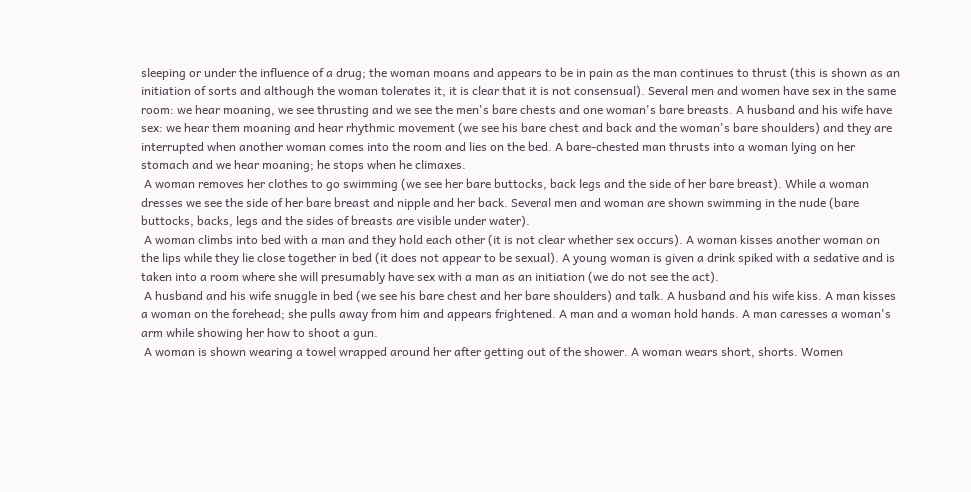sleeping or under the influence of a drug; the woman moans and appears to be in pain as the man continues to thrust (this is shown as an initiation of sorts and although the woman tolerates it, it is clear that it is not consensual). Several men and women have sex in the same room: we hear moaning, we see thrusting and we see the men's bare chests and one woman's bare breasts. A husband and his wife have sex: we hear them moaning and hear rhythmic movement (we see his bare chest and back and the woman's bare shoulders) and they are interrupted when another woman comes into the room and lies on the bed. A bare-chested man thrusts into a woman lying on her stomach and we hear moaning; he stops when he climaxes.
 A woman removes her clothes to go swimming (we see her bare buttocks, back legs and the side of her bare breast). While a woman dresses we see the side of her bare breast and nipple and her back. Several men and woman are shown swimming in the nude (bare buttocks, backs, legs and the sides of breasts are visible under water).
 A woman climbs into bed with a man and they hold each other (it is not clear whether sex occurs). A woman kisses another woman on the lips while they lie close together in bed (it does not appear to be sexual). A young woman is given a drink spiked with a sedative and is taken into a room where she will presumably have sex with a man as an initiation (we do not see the act).
 A husband and his wife snuggle in bed (we see his bare chest and her bare shoulders) and talk. A husband and his wife kiss. A man kisses a woman on the forehead; she pulls away from him and appears frightened. A man and a woman hold hands. A man caresses a woman's arm while showing her how to shoot a gun.
 A woman is shown wearing a towel wrapped around her after getting out of the shower. A woman wears short, shorts. Women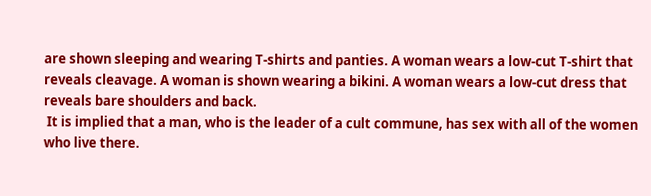are shown sleeping and wearing T-shirts and panties. A woman wears a low-cut T-shirt that reveals cleavage. A woman is shown wearing a bikini. A woman wears a low-cut dress that reveals bare shoulders and back.
 It is implied that a man, who is the leader of a cult commune, has sex with all of the women who live there.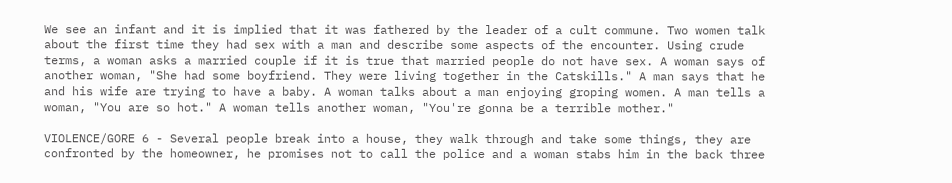We see an infant and it is implied that it was fathered by the leader of a cult commune. Two women talk about the first time they had sex with a man and describe some aspects of the encounter. Using crude terms, a woman asks a married couple if it is true that married people do not have sex. A woman says of another woman, "She had some boyfriend. They were living together in the Catskills." A man says that he and his wife are trying to have a baby. A woman talks about a man enjoying groping women. A man tells a woman, "You are so hot." A woman tells another woman, "You're gonna be a terrible mother."

VIOLENCE/GORE 6 - Several people break into a house, they walk through and take some things, they are confronted by the homeowner, he promises not to call the police and a woman stabs him in the back three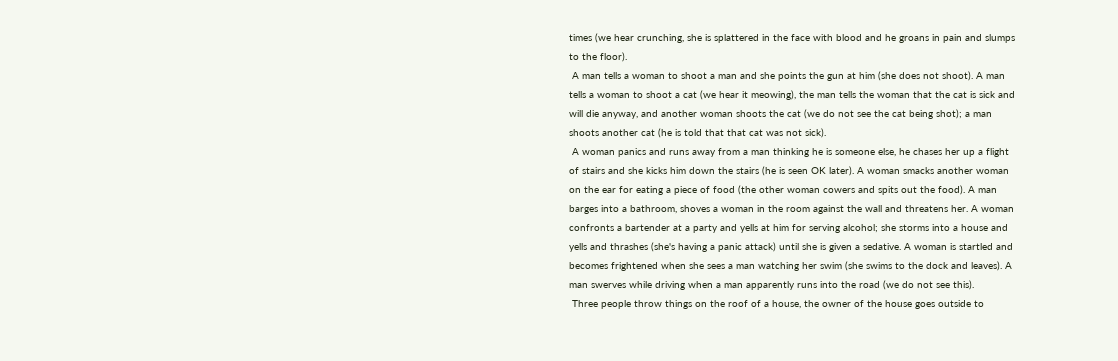times (we hear crunching, she is splattered in the face with blood and he groans in pain and slumps to the floor).
 A man tells a woman to shoot a man and she points the gun at him (she does not shoot). A man tells a woman to shoot a cat (we hear it meowing), the man tells the woman that the cat is sick and will die anyway, and another woman shoots the cat (we do not see the cat being shot); a man shoots another cat (he is told that that cat was not sick).
 A woman panics and runs away from a man thinking he is someone else, he chases her up a flight of stairs and she kicks him down the stairs (he is seen OK later). A woman smacks another woman on the ear for eating a piece of food (the other woman cowers and spits out the food). A man barges into a bathroom, shoves a woman in the room against the wall and threatens her. A woman confronts a bartender at a party and yells at him for serving alcohol; she storms into a house and yells and thrashes (she's having a panic attack) until she is given a sedative. A woman is startled and becomes frightened when she sees a man watching her swim (she swims to the dock and leaves). A man swerves while driving when a man apparently runs into the road (we do not see this).
 Three people throw things on the roof of a house, the owner of the house goes outside to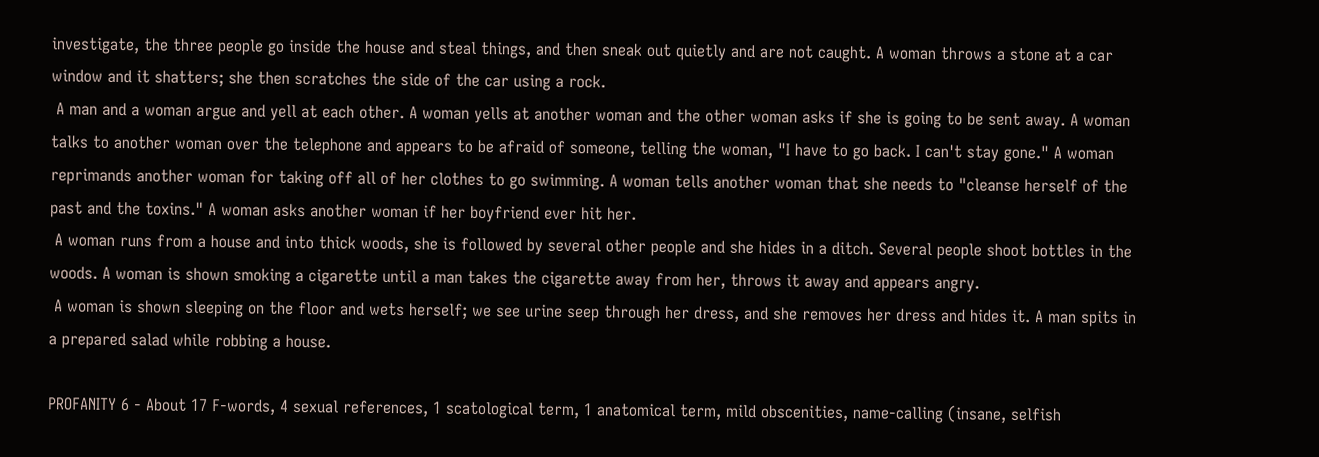investigate, the three people go inside the house and steal things, and then sneak out quietly and are not caught. A woman throws a stone at a car window and it shatters; she then scratches the side of the car using a rock.
 A man and a woman argue and yell at each other. A woman yells at another woman and the other woman asks if she is going to be sent away. A woman talks to another woman over the telephone and appears to be afraid of someone, telling the woman, "I have to go back. I can't stay gone." A woman reprimands another woman for taking off all of her clothes to go swimming. A woman tells another woman that she needs to "cleanse herself of the past and the toxins." A woman asks another woman if her boyfriend ever hit her.
 A woman runs from a house and into thick woods, she is followed by several other people and she hides in a ditch. Several people shoot bottles in the woods. A woman is shown smoking a cigarette until a man takes the cigarette away from her, throws it away and appears angry.
 A woman is shown sleeping on the floor and wets herself; we see urine seep through her dress, and she removes her dress and hides it. A man spits in a prepared salad while robbing a house.

PROFANITY 6 - About 17 F-words, 4 sexual references, 1 scatological term, 1 anatomical term, mild obscenities, name-calling (insane, selfish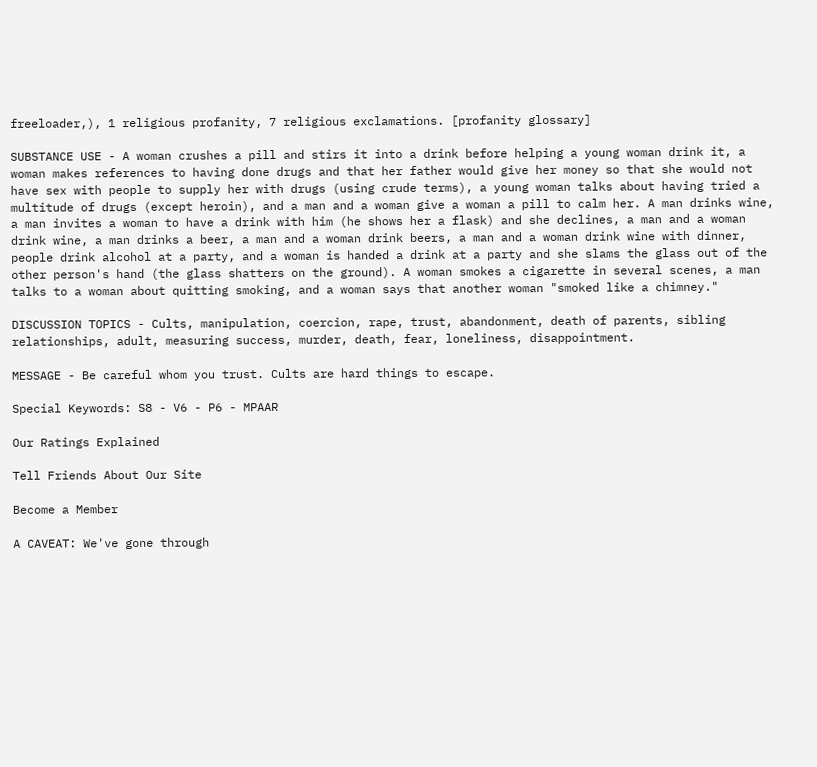freeloader,), 1 religious profanity, 7 religious exclamations. [profanity glossary]

SUBSTANCE USE - A woman crushes a pill and stirs it into a drink before helping a young woman drink it, a woman makes references to having done drugs and that her father would give her money so that she would not have sex with people to supply her with drugs (using crude terms), a young woman talks about having tried a multitude of drugs (except heroin), and a man and a woman give a woman a pill to calm her. A man drinks wine, a man invites a woman to have a drink with him (he shows her a flask) and she declines, a man and a woman drink wine, a man drinks a beer, a man and a woman drink beers, a man and a woman drink wine with dinner, people drink alcohol at a party, and a woman is handed a drink at a party and she slams the glass out of the other person's hand (the glass shatters on the ground). A woman smokes a cigarette in several scenes, a man talks to a woman about quitting smoking, and a woman says that another woman "smoked like a chimney."

DISCUSSION TOPICS - Cults, manipulation, coercion, rape, trust, abandonment, death of parents, sibling relationships, adult, measuring success, murder, death, fear, loneliness, disappointment.

MESSAGE - Be careful whom you trust. Cults are hard things to escape.

Special Keywords: S8 - V6 - P6 - MPAAR

Our Ratings Explained

Tell Friends About Our Site

Become a Member

A CAVEAT: We've gone through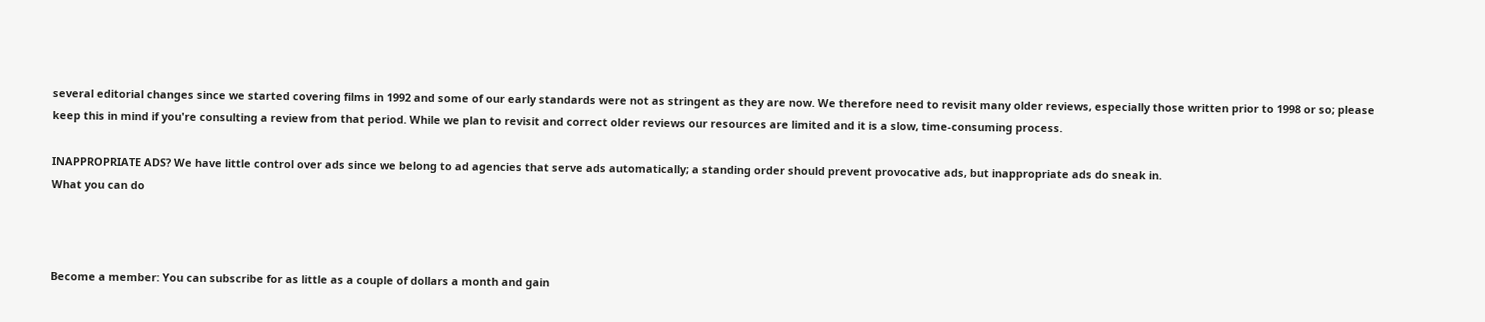several editorial changes since we started covering films in 1992 and some of our early standards were not as stringent as they are now. We therefore need to revisit many older reviews, especially those written prior to 1998 or so; please keep this in mind if you're consulting a review from that period. While we plan to revisit and correct older reviews our resources are limited and it is a slow, time-consuming process.

INAPPROPRIATE ADS? We have little control over ads since we belong to ad agencies that serve ads automatically; a standing order should prevent provocative ads, but inappropriate ads do sneak in.
What you can do



Become a member: You can subscribe for as little as a couple of dollars a month and gain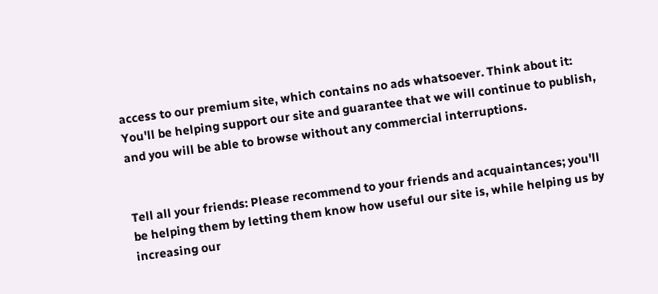access to our premium site, which contains no ads whatsoever. Think about it: You'll be helping support our site and guarantee that we will continue to publish, and you will be able to browse without any commercial interruptions.


Tell all your friends: Please recommend to your friends and acquaintances; you'll be helping them by letting them know how useful our site is, while helping us by increasing our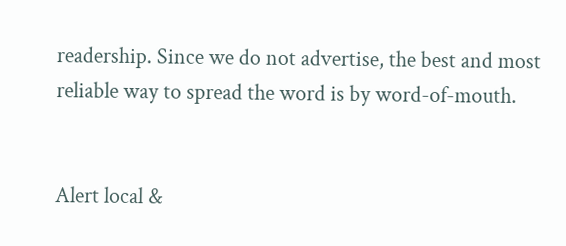readership. Since we do not advertise, the best and most reliable way to spread the word is by word-of-mouth.


Alert local &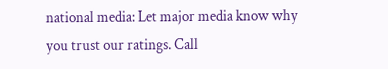national media: Let major media know why you trust our ratings. Call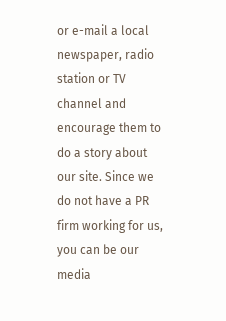or e-mail a local newspaper, radio station or TV channel and encourage them to do a story about our site. Since we do not have a PR firm working for us, you can be our media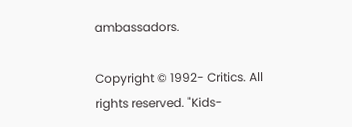ambassadors.

Copyright © 1992- Critics. All rights reserved. "Kids-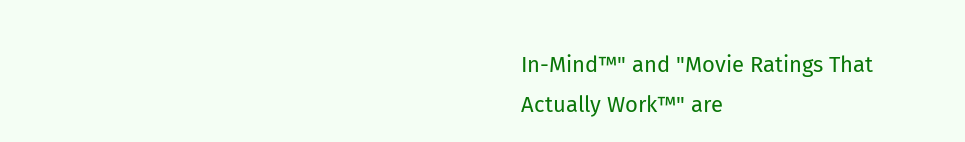In-Mind™" and "Movie Ratings That Actually Work™" are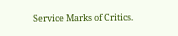Service Marks of Critics.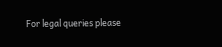For legal queries please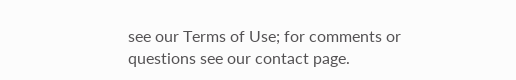see our Terms of Use; for comments or questions see our contact page.